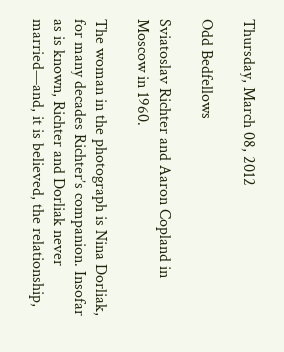Thursday, March 08, 2012

Odd Bedfellows

Sviatoslav Richter and Aaron Copland in Moscow in 1960.

The woman in the photograph is Nina Dorliak, for many decades Richter’s companion. Insofar as is known, Richter and Dorliak never married—and, it is believed, the relationship,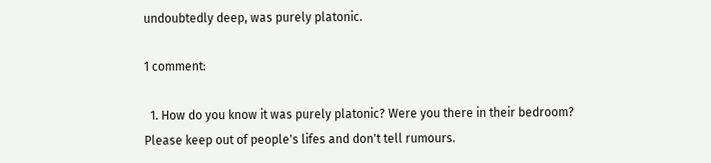undoubtedly deep, was purely platonic.

1 comment:

  1. How do you know it was purely platonic? Were you there in their bedroom? Please keep out of people's lifes and don't tell rumours.